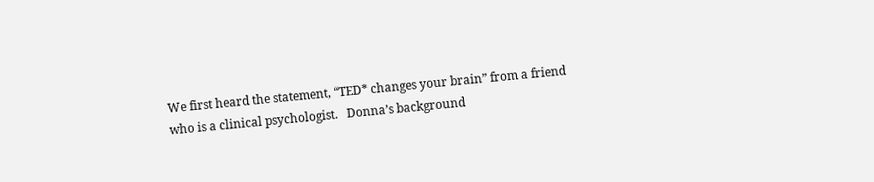We first heard the statement, “TED* changes your brain” from a friend who is a clinical psychologist.   Donna’s background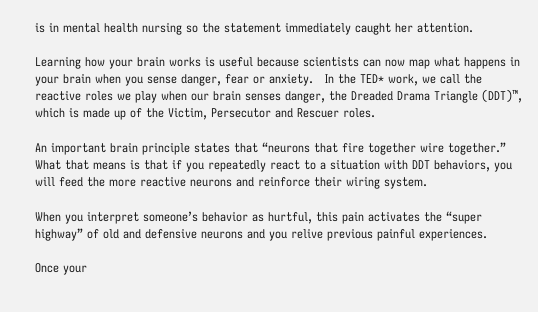is in mental health nursing so the statement immediately caught her attention.

Learning how your brain works is useful because scientists can now map what happens in your brain when you sense danger, fear or anxiety.   In the TED* work, we call the reactive roles we play when our brain senses danger, the Dreaded Drama Triangle (DDT)™, which is made up of the Victim, Persecutor and Rescuer roles.

An important brain principle states that “neurons that fire together wire together.”  What that means is that if you repeatedly react to a situation with DDT behaviors, you will feed the more reactive neurons and reinforce their wiring system.

When you interpret someone’s behavior as hurtful, this pain activates the “super highway” of old and defensive neurons and you relive previous painful experiences.

Once your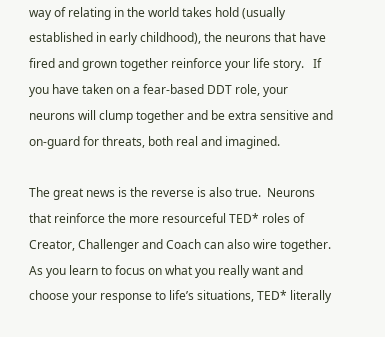way of relating in the world takes hold (usually established in early childhood), the neurons that have fired and grown together reinforce your life story.   If you have taken on a fear-based DDT role, your neurons will clump together and be extra sensitive and on-guard for threats, both real and imagined.

The great news is the reverse is also true.  Neurons that reinforce the more resourceful TED* roles of Creator, Challenger and Coach can also wire together.   As you learn to focus on what you really want and choose your response to life’s situations, TED* literally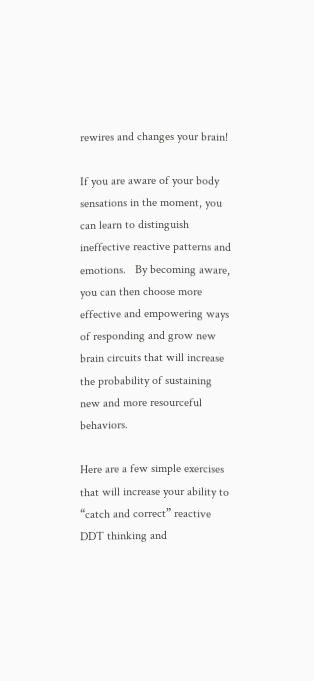rewires and changes your brain!

If you are aware of your body sensations in the moment, you can learn to distinguish ineffective reactive patterns and emotions.   By becoming aware, you can then choose more effective and empowering ways of responding and grow new brain circuits that will increase the probability of sustaining new and more resourceful behaviors.

Here are a few simple exercises that will increase your ability to “catch and correct” reactive DDT thinking and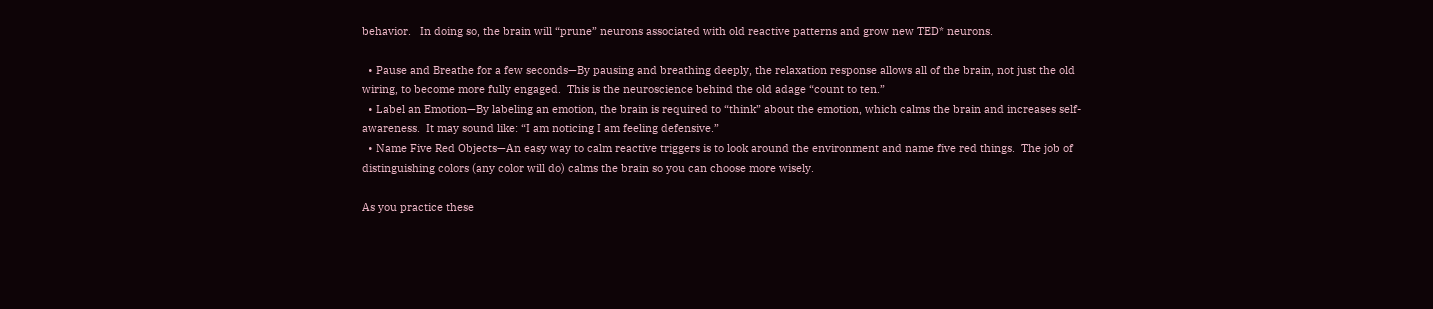behavior.   In doing so, the brain will “prune” neurons associated with old reactive patterns and grow new TED* neurons.

  • Pause and Breathe for a few seconds—By pausing and breathing deeply, the relaxation response allows all of the brain, not just the old wiring, to become more fully engaged.  This is the neuroscience behind the old adage “count to ten.”
  • Label an Emotion—By labeling an emotion, the brain is required to “think” about the emotion, which calms the brain and increases self-awareness.  It may sound like: “I am noticing I am feeling defensive.”
  • Name Five Red Objects—An easy way to calm reactive triggers is to look around the environment and name five red things.  The job of distinguishing colors (any color will do) calms the brain so you can choose more wisely.

As you practice these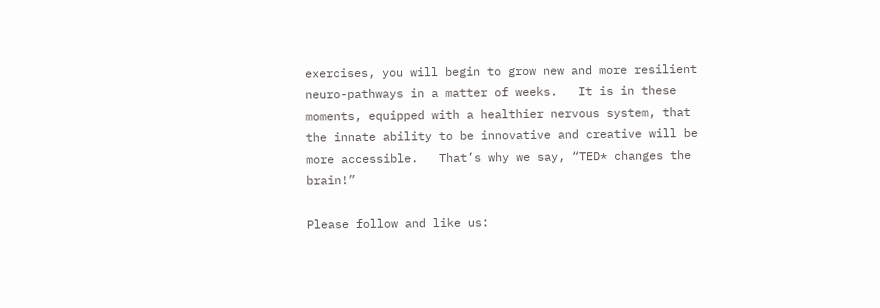exercises, you will begin to grow new and more resilient neuro-pathways in a matter of weeks.   It is in these moments, equipped with a healthier nervous system, that the innate ability to be innovative and creative will be more accessible.   That’s why we say, “TED* changes the brain!”

Please follow and like us: